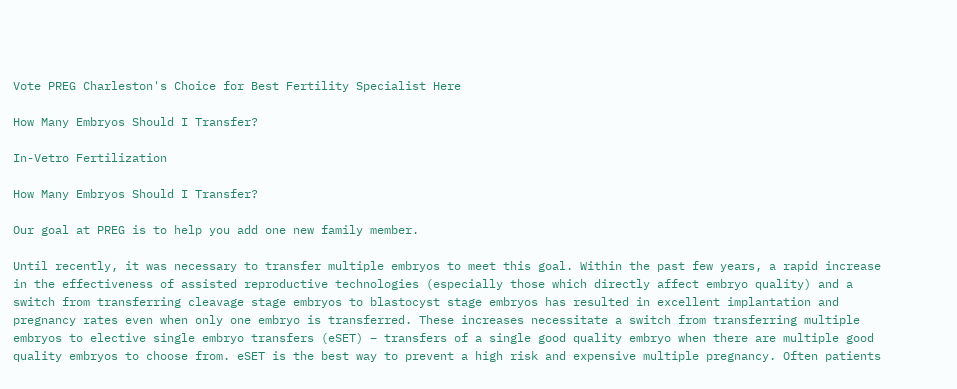Vote PREG Charleston's Choice for Best Fertility Specialist Here

How Many Embryos Should I Transfer?

In-Vetro Fertilization

How Many Embryos Should I Transfer?

Our goal at PREG is to help you add one new family member.

Until recently, it was necessary to transfer multiple embryos to meet this goal. Within the past few years, a rapid increase in the effectiveness of assisted reproductive technologies (especially those which directly affect embryo quality) and a switch from transferring cleavage stage embryos to blastocyst stage embryos has resulted in excellent implantation and pregnancy rates even when only one embryo is transferred. These increases necessitate a switch from transferring multiple embryos to elective single embryo transfers (eSET) – transfers of a single good quality embryo when there are multiple good quality embryos to choose from. eSET is the best way to prevent a high risk and expensive multiple pregnancy. Often patients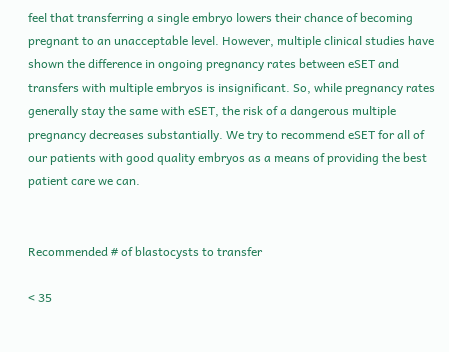feel that transferring a single embryo lowers their chance of becoming pregnant to an unacceptable level. However, multiple clinical studies have shown the difference in ongoing pregnancy rates between eSET and transfers with multiple embryos is insignificant. So, while pregnancy rates generally stay the same with eSET, the risk of a dangerous multiple pregnancy decreases substantially. We try to recommend eSET for all of our patients with good quality embryos as a means of providing the best patient care we can.


Recommended # of blastocysts to transfer

< 35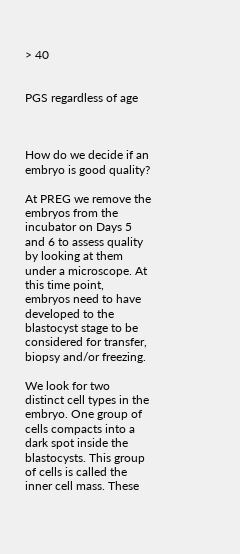> 40


PGS regardless of age



How do we decide if an embryo is good quality?

At PREG we remove the embryos from the incubator on Days 5 and 6 to assess quality by looking at them under a microscope. At this time point, embryos need to have developed to the blastocyst stage to be considered for transfer, biopsy and/or freezing.

We look for two distinct cell types in the embryo. One group of cells compacts into a dark spot inside the blastocysts. This group of cells is called the inner cell mass. These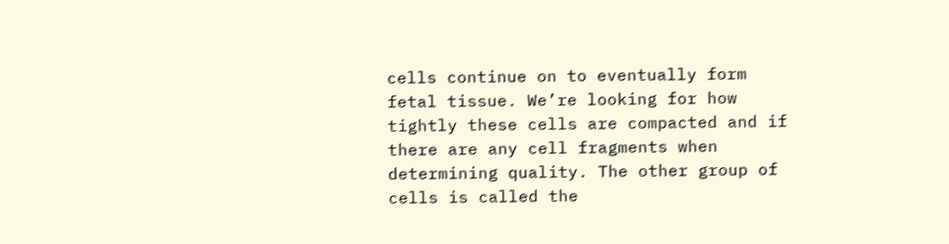cells continue on to eventually form fetal tissue. We’re looking for how tightly these cells are compacted and if there are any cell fragments when determining quality. The other group of cells is called the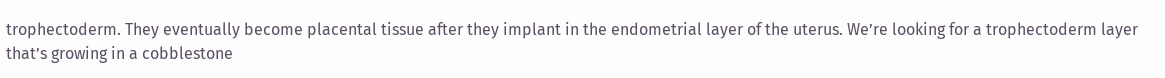trophectoderm. They eventually become placental tissue after they implant in the endometrial layer of the uterus. We’re looking for a trophectoderm layer that’s growing in a cobblestone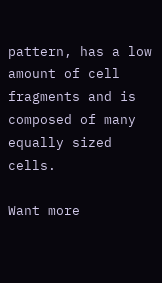pattern, has a low amount of cell fragments and is composed of many equally sized cells.

Want more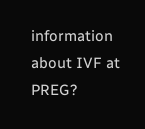information about IVF at PREG?